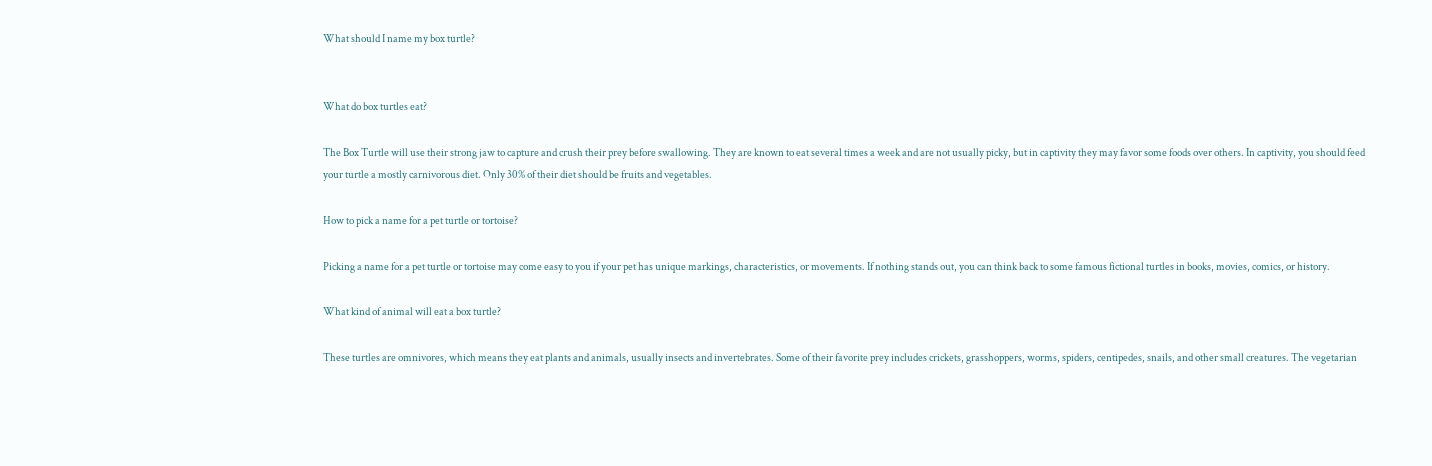What should I name my box turtle?


What do box turtles eat?

The Box Turtle will use their strong jaw to capture and crush their prey before swallowing. They are known to eat several times a week and are not usually picky, but in captivity they may favor some foods over others. In captivity, you should feed your turtle a mostly carnivorous diet. Only 30% of their diet should be fruits and vegetables.

How to pick a name for a pet turtle or tortoise?

Picking a name for a pet turtle or tortoise may come easy to you if your pet has unique markings, characteristics, or movements. If nothing stands out, you can think back to some famous fictional turtles in books, movies, comics, or history.

What kind of animal will eat a box turtle?

These turtles are omnivores, which means they eat plants and animals, usually insects and invertebrates. Some of their favorite prey includes crickets, grasshoppers, worms, spiders, centipedes, snails, and other small creatures. The vegetarian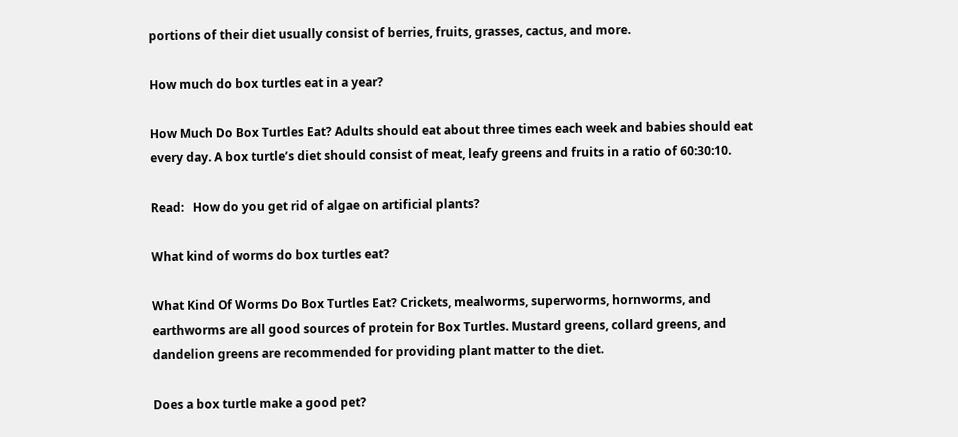portions of their diet usually consist of berries, fruits, grasses, cactus, and more.

How much do box turtles eat in a year?

How Much Do Box Turtles Eat? Adults should eat about three times each week and babies should eat every day. A box turtle’s diet should consist of meat, leafy greens and fruits in a ratio of 60:30:10.

Read:   How do you get rid of algae on artificial plants?

What kind of worms do box turtles eat?

What Kind Of Worms Do Box Turtles Eat? Crickets, mealworms, superworms, hornworms, and earthworms are all good sources of protein for Box Turtles. Mustard greens, collard greens, and dandelion greens are recommended for providing plant matter to the diet.

Does a box turtle make a good pet?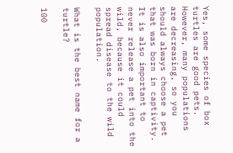Yes, some species of box turtles are good pets. However, many populations are decreasing, so you should always choose a pet that was born in captivity. It is also important to never release a pet into the wild, because it could spread disease to the wild population.

What is the best name for a turtle?

100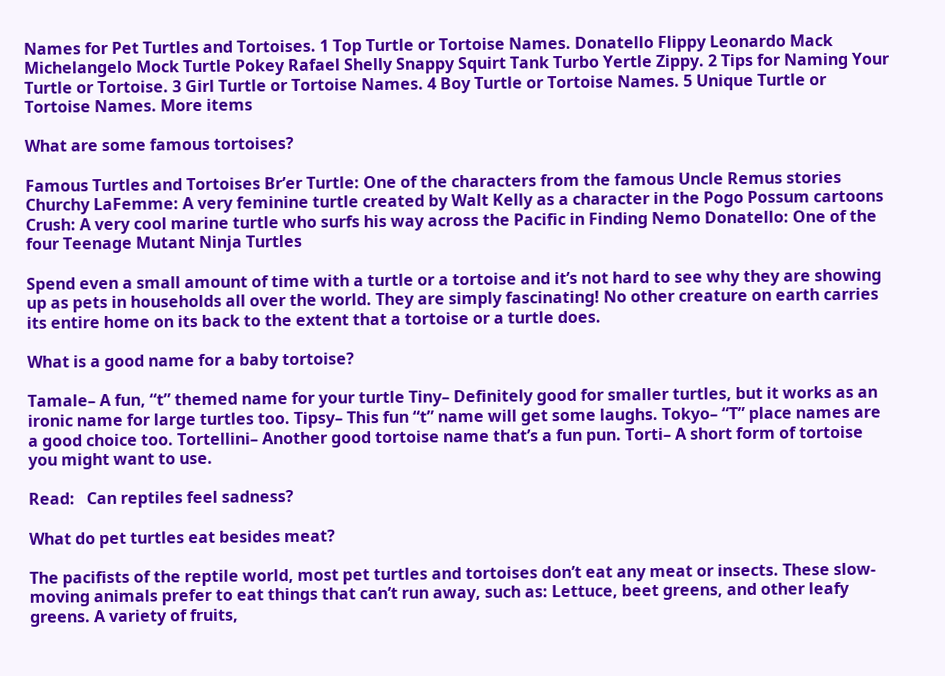Names for Pet Turtles and Tortoises. 1 Top Turtle or Tortoise Names. Donatello Flippy Leonardo Mack Michelangelo Mock Turtle Pokey Rafael Shelly Snappy Squirt Tank Turbo Yertle Zippy. 2 Tips for Naming Your Turtle or Tortoise. 3 Girl Turtle or Tortoise Names. 4 Boy Turtle or Tortoise Names. 5 Unique Turtle or Tortoise Names. More items

What are some famous tortoises?

Famous Turtles and Tortoises Br’er Turtle: One of the characters from the famous Uncle Remus stories Churchy LaFemme: A very feminine turtle created by Walt Kelly as a character in the Pogo Possum cartoons Crush: A very cool marine turtle who surfs his way across the Pacific in Finding Nemo Donatello: One of the four Teenage Mutant Ninja Turtles

Spend even a small amount of time with a turtle or a tortoise and it’s not hard to see why they are showing up as pets in households all over the world. They are simply fascinating! No other creature on earth carries its entire home on its back to the extent that a tortoise or a turtle does.

What is a good name for a baby tortoise?

Tamale– A fun, “t” themed name for your turtle Tiny– Definitely good for smaller turtles, but it works as an ironic name for large turtles too. Tipsy– This fun “t” name will get some laughs. Tokyo– “T” place names are a good choice too. Tortellini– Another good tortoise name that’s a fun pun. Torti– A short form of tortoise you might want to use.

Read:   Can reptiles feel sadness?

What do pet turtles eat besides meat?

The pacifists of the reptile world, most pet turtles and tortoises don’t eat any meat or insects. These slow-moving animals prefer to eat things that can’t run away, such as: Lettuce, beet greens, and other leafy greens. A variety of fruits,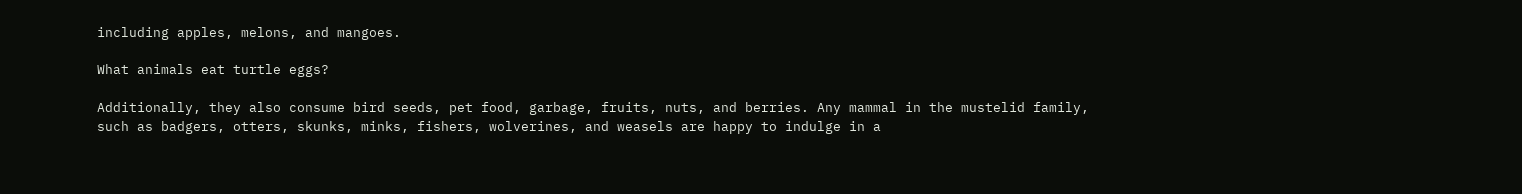including apples, melons, and mangoes.

What animals eat turtle eggs?

Additionally, they also consume bird seeds, pet food, garbage, fruits, nuts, and berries. Any mammal in the mustelid family, such as badgers, otters, skunks, minks, fishers, wolverines, and weasels are happy to indulge in a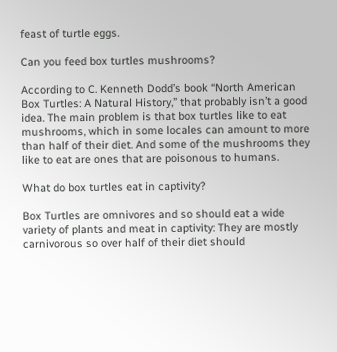feast of turtle eggs.

Can you feed box turtles mushrooms?

According to C. Kenneth Dodd’s book “North American Box Turtles: A Natural History,” that probably isn’t a good idea. The main problem is that box turtles like to eat mushrooms, which in some locales can amount to more than half of their diet. And some of the mushrooms they like to eat are ones that are poisonous to humans.

What do box turtles eat in captivity?

Box Turtles are omnivores and so should eat a wide variety of plants and meat in captivity: They are mostly carnivorous so over half of their diet should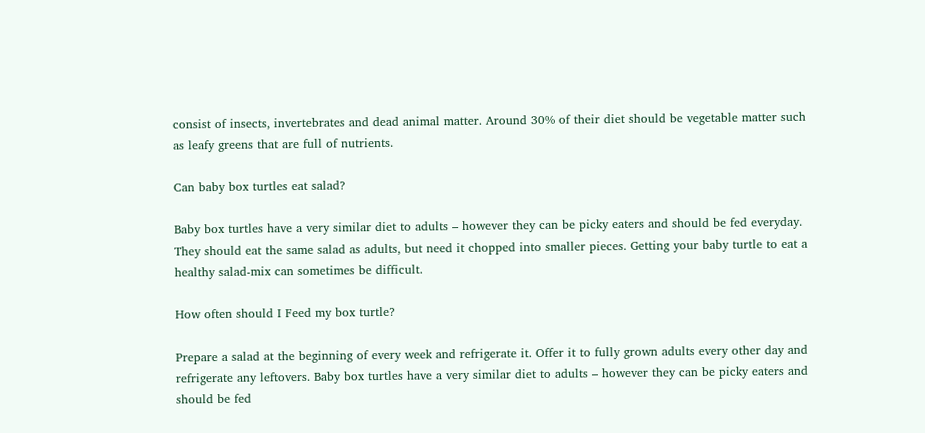consist of insects, invertebrates and dead animal matter. Around 30% of their diet should be vegetable matter such as leafy greens that are full of nutrients.

Can baby box turtles eat salad?

Baby box turtles have a very similar diet to adults – however they can be picky eaters and should be fed everyday. They should eat the same salad as adults, but need it chopped into smaller pieces. Getting your baby turtle to eat a healthy salad-mix can sometimes be difficult.

How often should I Feed my box turtle?

Prepare a salad at the beginning of every week and refrigerate it. Offer it to fully grown adults every other day and refrigerate any leftovers. Baby box turtles have a very similar diet to adults – however they can be picky eaters and should be fed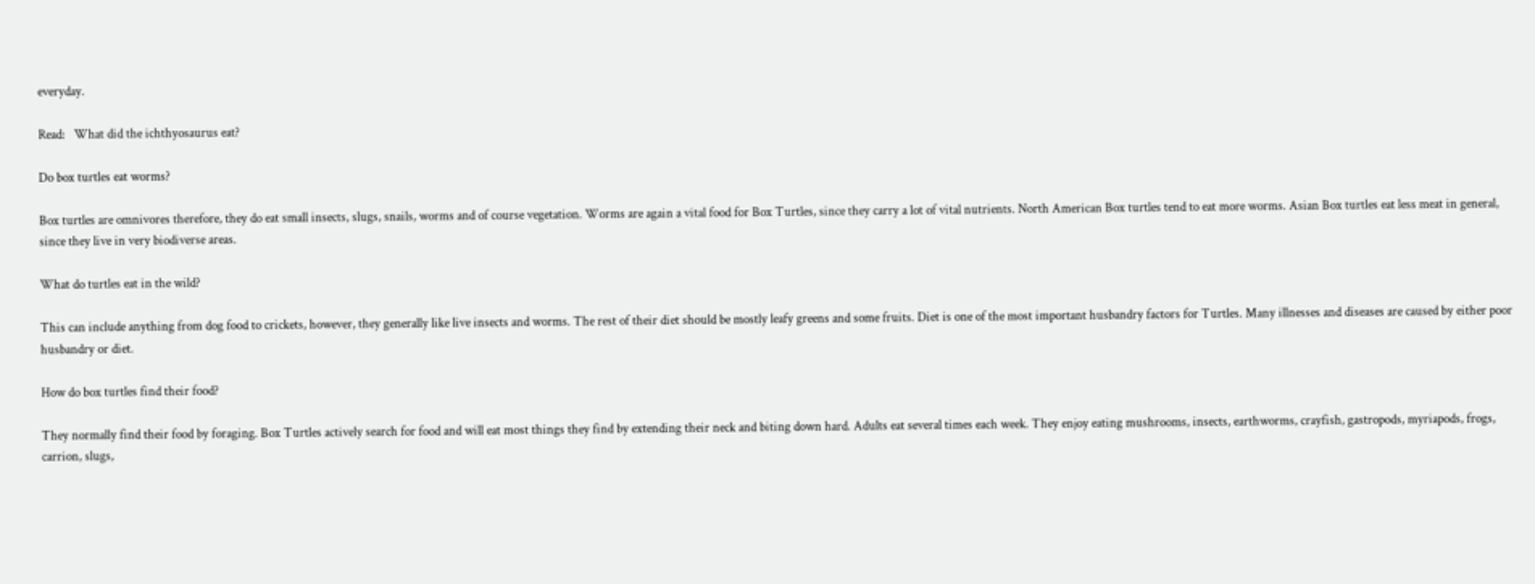everyday.

Read:   What did the ichthyosaurus eat?

Do box turtles eat worms?

Box turtles are omnivores therefore, they do eat small insects, slugs, snails, worms and of course vegetation. Worms are again a vital food for Box Turtles, since they carry a lot of vital nutrients. North American Box turtles tend to eat more worms. Asian Box turtles eat less meat in general, since they live in very biodiverse areas.

What do turtles eat in the wild?

This can include anything from dog food to crickets, however, they generally like live insects and worms. The rest of their diet should be mostly leafy greens and some fruits. Diet is one of the most important husbandry factors for Turtles. Many illnesses and diseases are caused by either poor husbandry or diet.

How do box turtles find their food?

They normally find their food by foraging. Box Turtles actively search for food and will eat most things they find by extending their neck and biting down hard. Adults eat several times each week. They enjoy eating mushrooms, insects, earthworms, crayfish, gastropods, myriapods, frogs, carrion, slugs,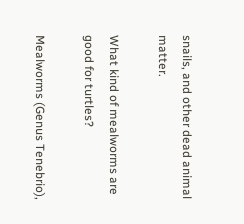snails, and other dead animal matter.

What kind of mealworms are good for turtles?

Mealworms (Genus Tenebrio),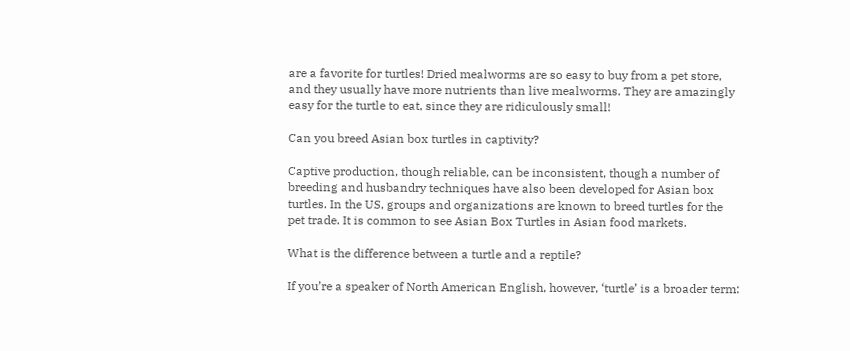are a favorite for turtles! Dried mealworms are so easy to buy from a pet store, and they usually have more nutrients than live mealworms. They are amazingly easy for the turtle to eat, since they are ridiculously small!

Can you breed Asian box turtles in captivity?

Captive production, though reliable, can be inconsistent, though a number of breeding and husbandry techniques have also been developed for Asian box turtles. In the US, groups and organizations are known to breed turtles for the pet trade. It is common to see Asian Box Turtles in Asian food markets.

What is the difference between a turtle and a reptile?

If you’re a speaker of North American English, however, ‘turtle’ is a broader term: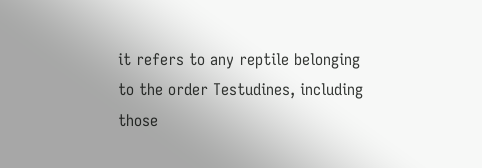it refers to any reptile belonging to the order Testudines, including those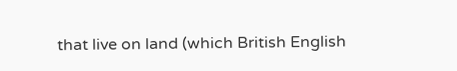that live on land (which British English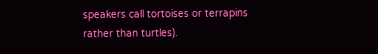speakers call tortoises or terrapins rather than turtles).